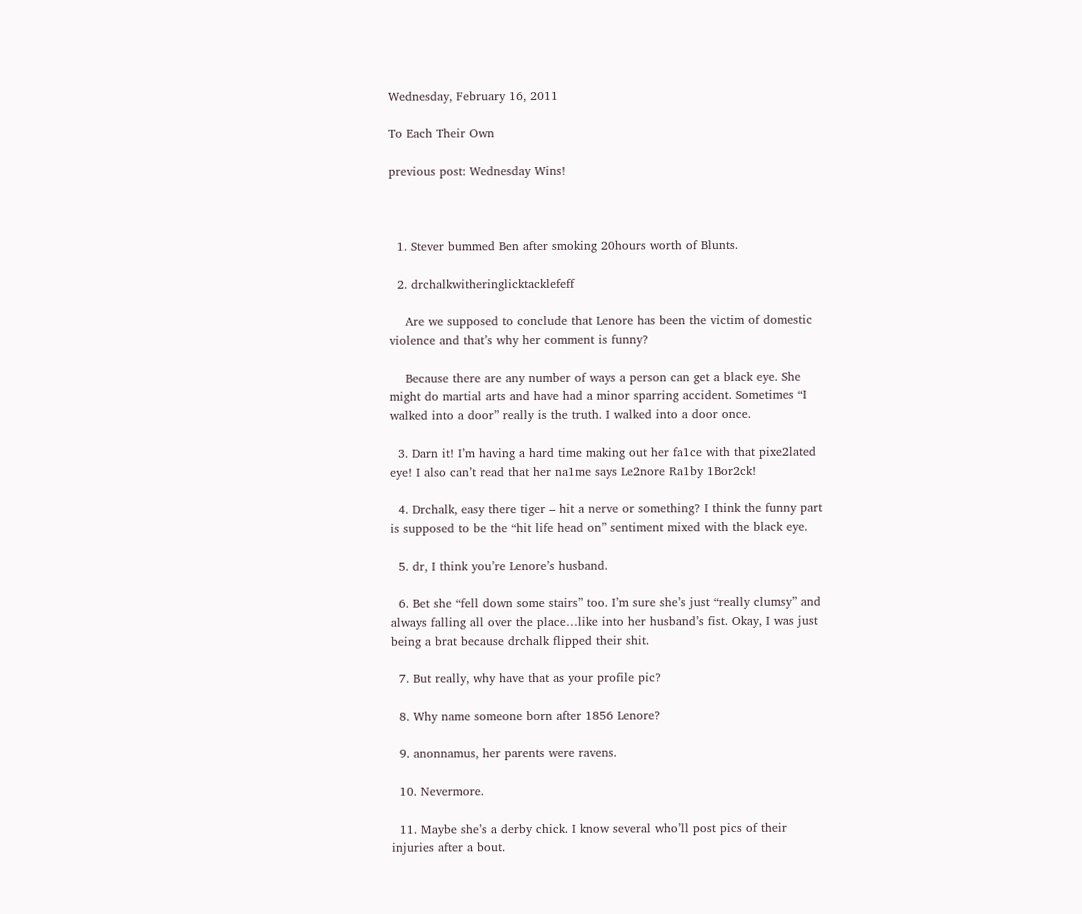Wednesday, February 16, 2011

To Each Their Own

previous post: Wednesday Wins!



  1. Stever bummed Ben after smoking 20hours worth of Blunts.

  2. drchalkwitheringlicktacklefeff

    Are we supposed to conclude that Lenore has been the victim of domestic violence and that’s why her comment is funny?

    Because there are any number of ways a person can get a black eye. She might do martial arts and have had a minor sparring accident. Sometimes “I walked into a door” really is the truth. I walked into a door once.

  3. Darn it! I’m having a hard time making out her fa1ce with that pixe2lated eye! I also can’t read that her na1me says Le2nore Ra1by 1Bor2ck!

  4. Drchalk, easy there tiger – hit a nerve or something? I think the funny part is supposed to be the “hit life head on” sentiment mixed with the black eye.

  5. dr, I think you’re Lenore’s husband.

  6. Bet she “fell down some stairs” too. I’m sure she’s just “really clumsy” and always falling all over the place…like into her husband’s fist. Okay, I was just being a brat because drchalk flipped their shit.

  7. But really, why have that as your profile pic?

  8. Why name someone born after 1856 Lenore?

  9. anonnamus, her parents were ravens.

  10. Nevermore.

  11. Maybe she’s a derby chick. I know several who’ll post pics of their injuries after a bout.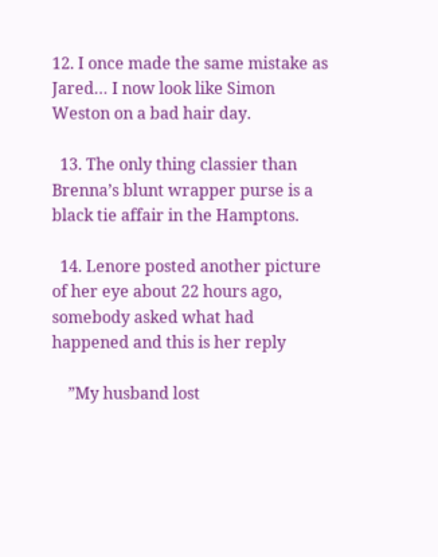12. I once made the same mistake as Jared… I now look like Simon Weston on a bad hair day.

  13. The only thing classier than Brenna’s blunt wrapper purse is a black tie affair in the Hamptons.

  14. Lenore posted another picture of her eye about 22 hours ago, somebody asked what had happened and this is her reply

    ”My husband lost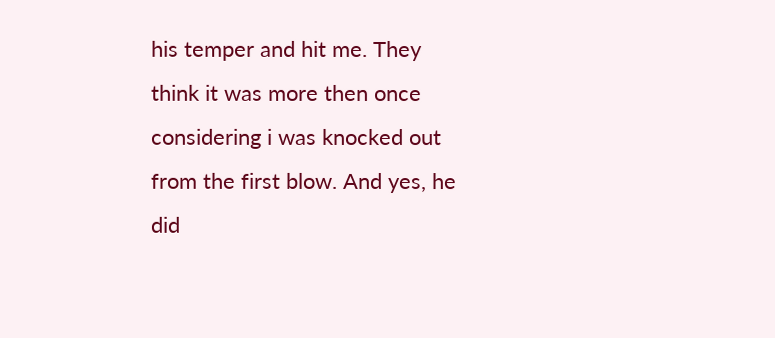his temper and hit me. They think it was more then once considering i was knocked out from the first blow. And yes, he did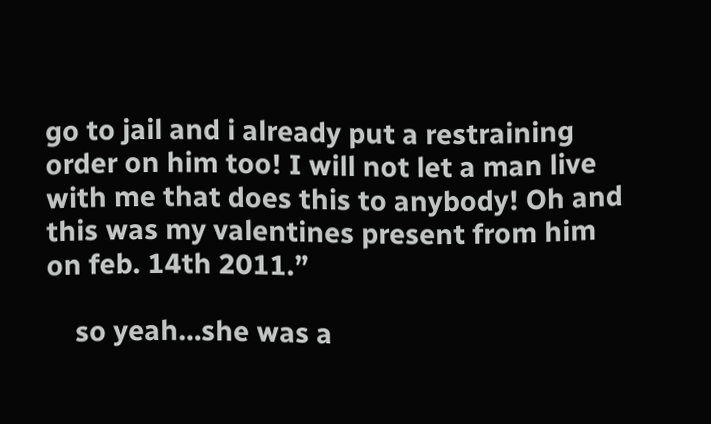go to jail and i already put a restraining order on him too! I will not let a man live with me that does this to anybody! Oh and this was my valentines present from him on feb. 14th 2011.”

    so yeah…she was a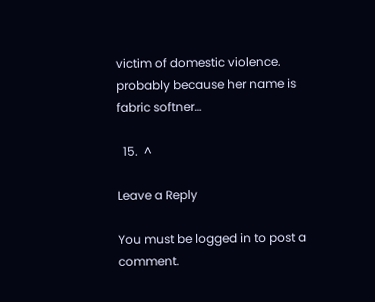victim of domestic violence. probably because her name is fabric softner…

  15.  ^

Leave a Reply

You must be logged in to post a comment.